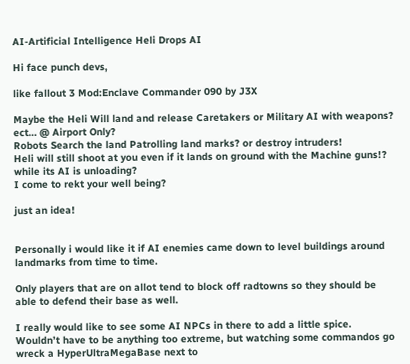AI-Artificial Intelligence Heli Drops AI

Hi face punch devs,

like fallout 3 Mod:Enclave Commander 090 by J3X

Maybe the Heli Will land and release Caretakers or Military AI with weapons? ect… @ Airport Only?
Robots Search the land Patrolling land marks? or destroy intruders!
Heli will still shoot at you even if it lands on ground with the Machine guns!? while its AI is unloading?
I come to rekt your well being?

just an idea!


Personally i would like it if AI enemies came down to level buildings around landmarks from time to time.

Only players that are on allot tend to block off radtowns so they should be able to defend their base as well.

I really would like to see some AI NPCs in there to add a little spice. Wouldn’t have to be anything too extreme, but watching some commandos go wreck a HyperUltraMegaBase next to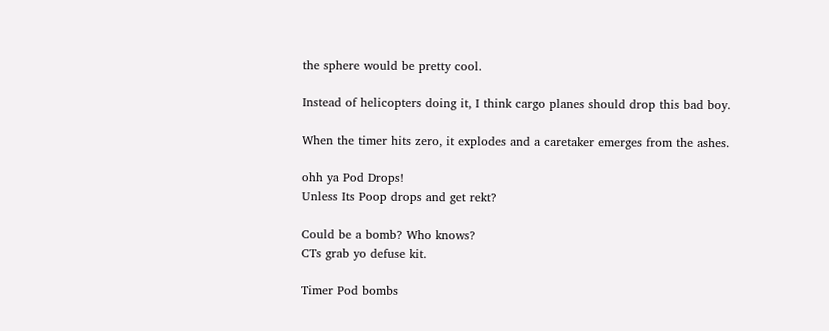the sphere would be pretty cool.

Instead of helicopters doing it, I think cargo planes should drop this bad boy.

When the timer hits zero, it explodes and a caretaker emerges from the ashes.

ohh ya Pod Drops!
Unless Its Poop drops and get rekt?

Could be a bomb? Who knows?
CTs grab yo defuse kit.

Timer Pod bombs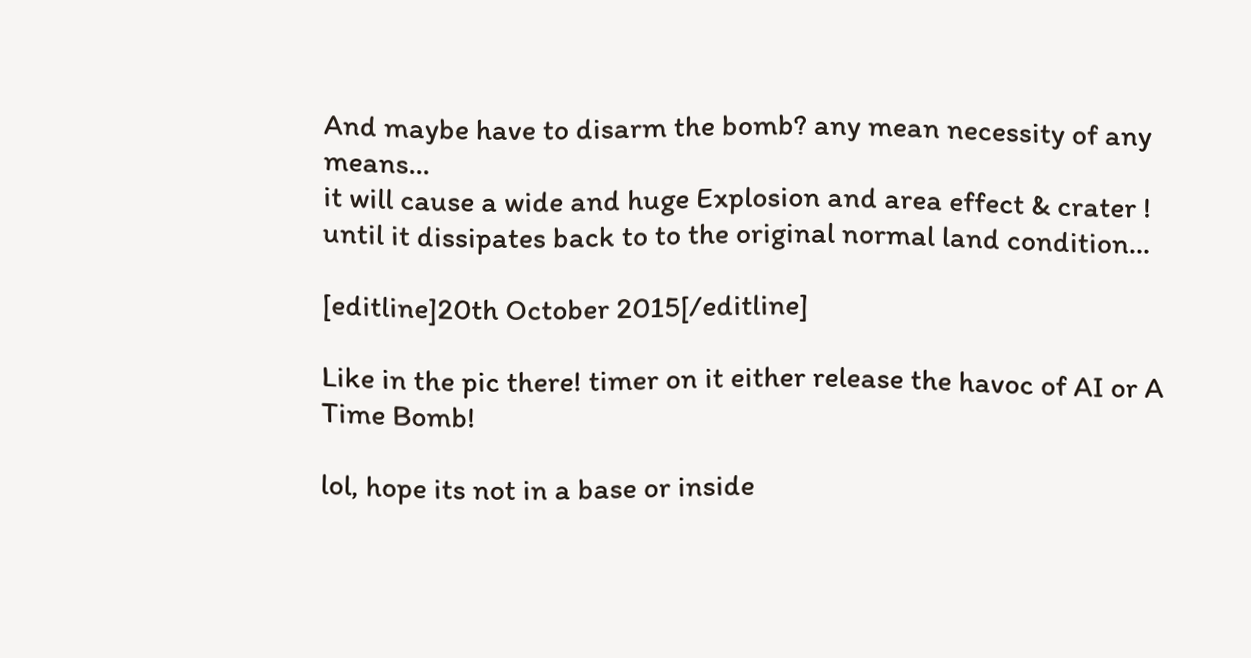And maybe have to disarm the bomb? any mean necessity of any means…
it will cause a wide and huge Explosion and area effect & crater ! until it dissipates back to to the original normal land condition…

[editline]20th October 2015[/editline]

Like in the pic there! timer on it either release the havoc of AI or A Time Bomb!

lol, hope its not in a base or inside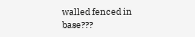walled fenced in base???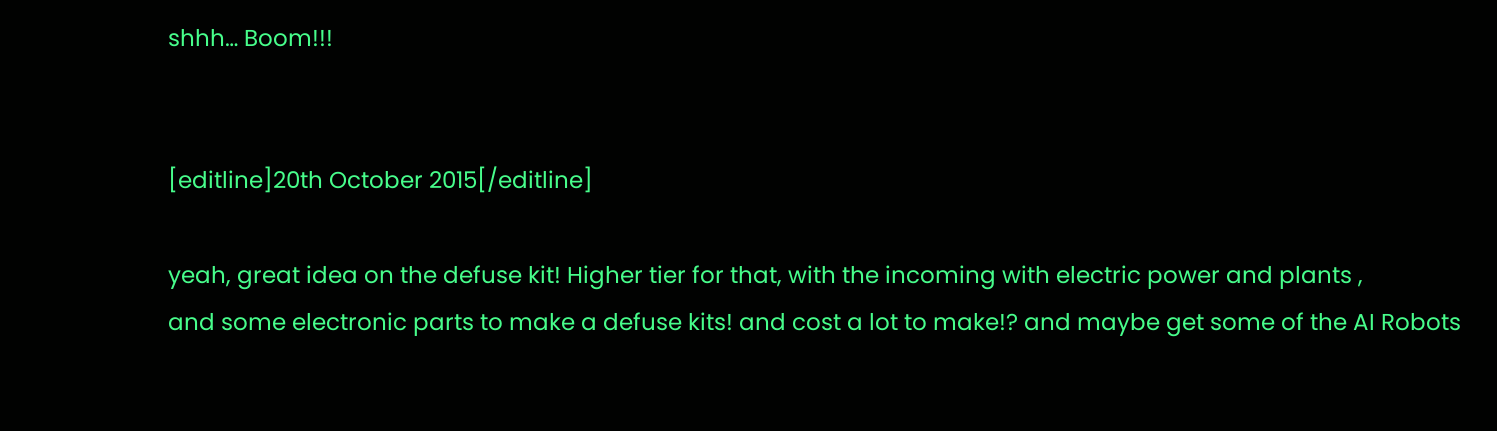shhh… Boom!!!


[editline]20th October 2015[/editline]

yeah, great idea on the defuse kit! Higher tier for that, with the incoming with electric power and plants ,
and some electronic parts to make a defuse kits! and cost a lot to make!? and maybe get some of the AI Robots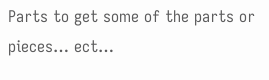Parts to get some of the parts or pieces… ect…